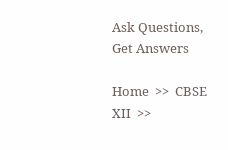Ask Questions, Get Answers

Home  >>  CBSE XII  >>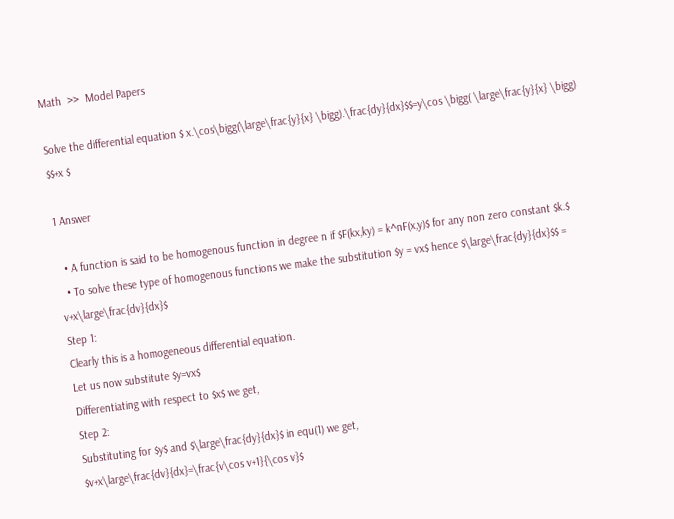Math  >>  Model Papers

Solve the differential equation $ x.\cos\bigg(\large\frac{y}{x} \bigg).\frac{dy}{dx}$$=y\cos \bigg( \large\frac{y}{x} \bigg) $$+x $

1 Answer

  • A function is said to be homogenous function in degree n if $F(kx,ky) = k^nF(x,y)$ for any non zero constant $k.$
  • To solve these type of homogenous functions we make the substitution $y = vx$ hence $\large\frac{dy}{dx}$$ = v+x\large\frac{dv}{dx}$
Step 1:
Clearly this is a homogeneous differential equation.
Let us now substitute $y=vx$
Differentiating with respect to $x$ we get,
Step 2:
Substituting for $y$ and $\large\frac{dy}{dx}$ in equ(1) we get,
$v+x\large\frac{dv}{dx}=\frac{v\cos v+1}{\cos v}$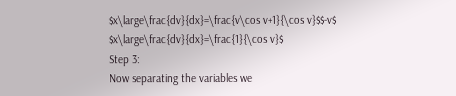$x\large\frac{dv}{dx}=\frac{v\cos v+1}{\cos v}$$-v$
$x\large\frac{dv}{dx}=\frac{1}{\cos v}$
Step 3:
Now separating the variables we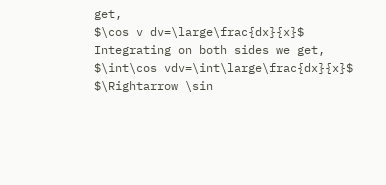get,
$\cos v dv=\large\frac{dx}{x}$
Integrating on both sides we get,
$\int\cos vdv=\int\large\frac{dx}{x}$
$\Rightarrow \sin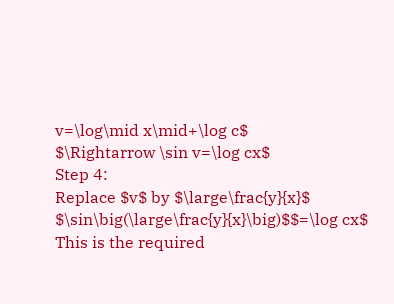v=\log\mid x\mid+\log c$
$\Rightarrow \sin v=\log cx$
Step 4:
Replace $v$ by $\large\frac{y}{x}$
$\sin\big(\large\frac{y}{x}\big)$$=\log cx$
This is the required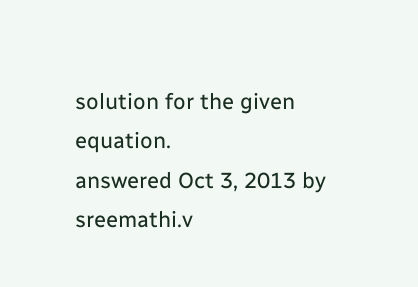solution for the given equation.
answered Oct 3, 2013 by sreemathi.v